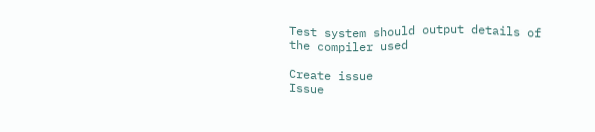Test system should output details of the compiler used

Create issue
Issue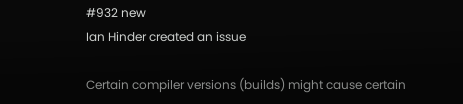#932 new
Ian Hinder created an issue

Certain compiler versions (builds) might cause certain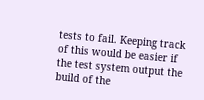tests to fail. Keeping track of this would be easier if the test system output the build of the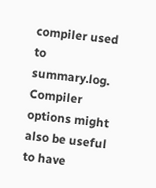compiler used to summary.log. Compiler options might also be useful to have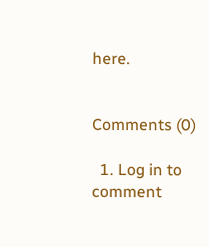here.


Comments (0)

  1. Log in to comment